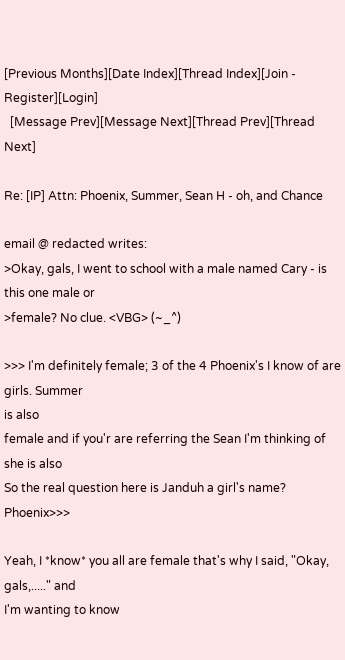[Previous Months][Date Index][Thread Index][Join - Register][Login]
  [Message Prev][Message Next][Thread Prev][Thread Next]

Re: [IP] Attn: Phoenix, Summer, Sean H - oh, and Chance

email @ redacted writes:
>Okay, gals, I went to school with a male named Cary - is this one male or
>female? No clue. <VBG> (~_^)

>>> I'm definitely female; 3 of the 4 Phoenix's I know of are girls. Summer
is also
female and if you'r are referring the Sean I'm thinking of she is also
So the real question here is Janduh a girl's name? Phoenix>>>

Yeah, I *know* you all are female that's why I said, "Okay, gals,....." and
I'm wanting to know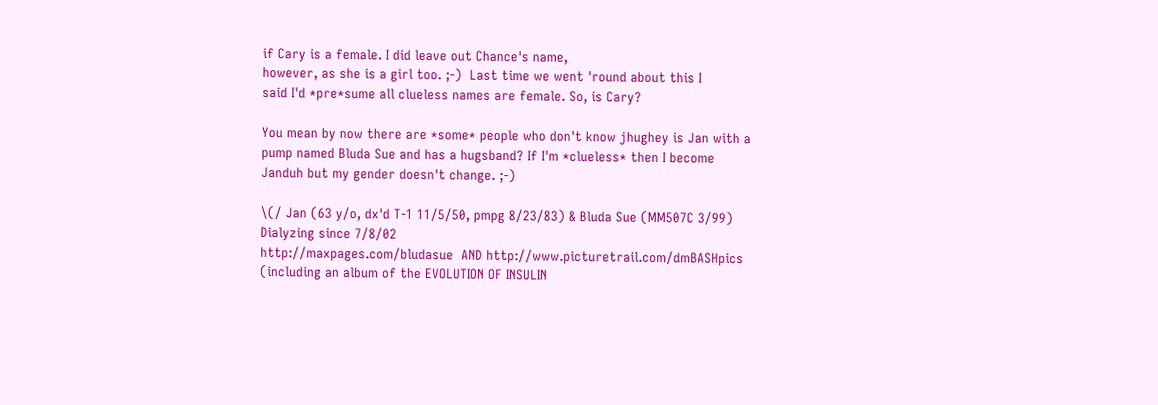if Cary is a female. I did leave out Chance's name,
however, as she is a girl too. ;-)  Last time we went 'round about this I
said I'd *pre*sume all clueless names are female. So, is Cary?

You mean by now there are *some* people who don't know jhughey is Jan with a
pump named Bluda Sue and has a hugsband? If I'm *clueless* then I become
Janduh but my gender doesn't change. ;-)

\(/ Jan (63 y/o, dx'd T-1 11/5/50, pmpg 8/23/83) & Bluda Sue (MM507C 3/99)
Dialyzing since 7/8/02
http://maxpages.com/bludasue  AND http://www.picturetrail.com/dmBASHpics
(including an album of the EVOLUTION OF INSULIN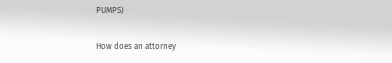PUMPS)

How does an attorney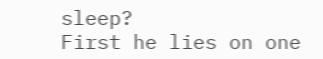sleep?
First he lies on one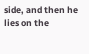side, and then he lies on the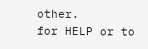other.
for HELP or to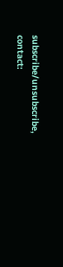subscribe/unsubscribe, contact: